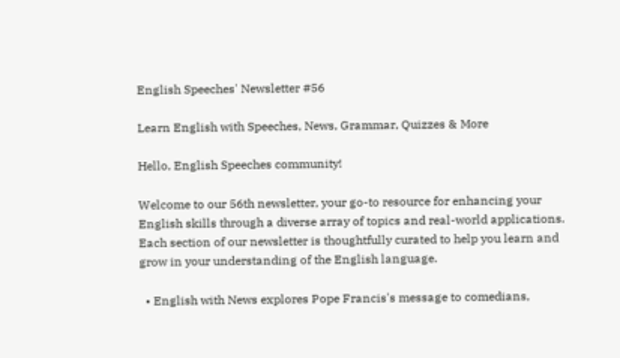English Speeches' Newsletter #56

Learn English with Speeches, News, Grammar, Quizzes & More

Hello, English Speeches community!

Welcome to our 56th newsletter, your go-to resource for enhancing your English skills through a diverse array of topics and real-world applications. Each section of our newsletter is thoughtfully curated to help you learn and grow in your understanding of the English language.

  • English with News explores Pope Francis's message to comedians,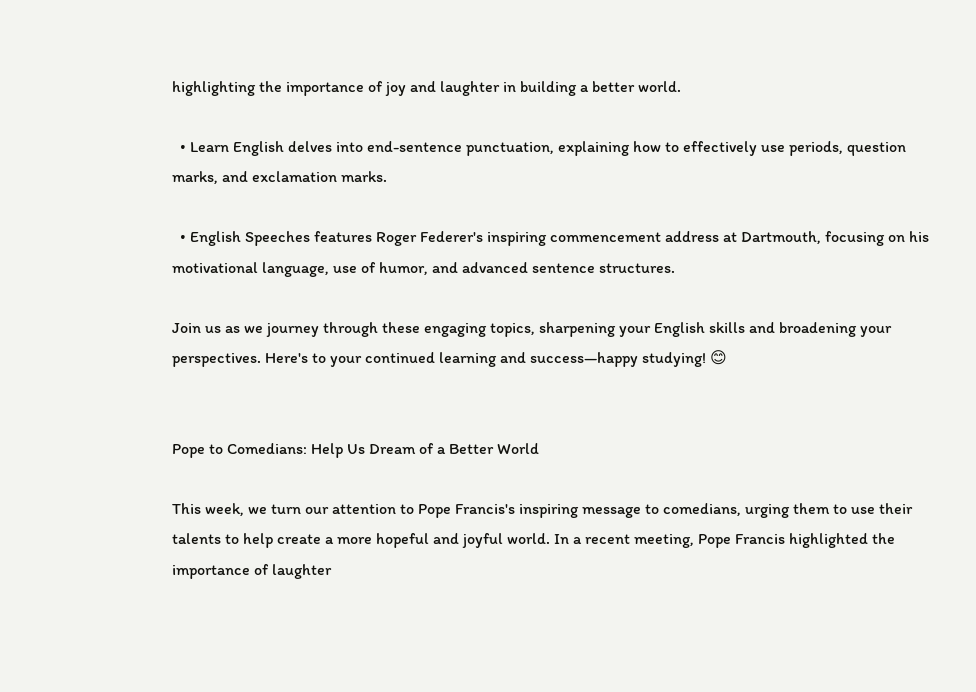highlighting the importance of joy and laughter in building a better world.

  • Learn English delves into end-sentence punctuation, explaining how to effectively use periods, question marks, and exclamation marks.

  • English Speeches features Roger Federer's inspiring commencement address at Dartmouth, focusing on his motivational language, use of humor, and advanced sentence structures.

Join us as we journey through these engaging topics, sharpening your English skills and broadening your perspectives. Here's to your continued learning and success—happy studying! 😊


Pope to Comedians: Help Us Dream of a Better World

This week, we turn our attention to Pope Francis's inspiring message to comedians, urging them to use their talents to help create a more hopeful and joyful world. In a recent meeting, Pope Francis highlighted the importance of laughter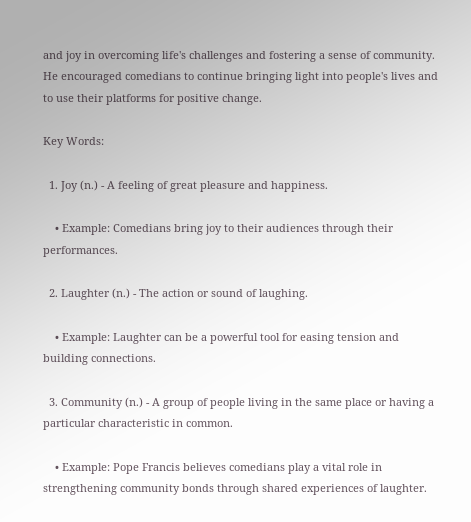and joy in overcoming life's challenges and fostering a sense of community. He encouraged comedians to continue bringing light into people's lives and to use their platforms for positive change.

Key Words:

  1. Joy (n.) - A feeling of great pleasure and happiness.

    • Example: Comedians bring joy to their audiences through their performances.

  2. Laughter (n.) - The action or sound of laughing.

    • Example: Laughter can be a powerful tool for easing tension and building connections.

  3. Community (n.) - A group of people living in the same place or having a particular characteristic in common.

    • Example: Pope Francis believes comedians play a vital role in strengthening community bonds through shared experiences of laughter.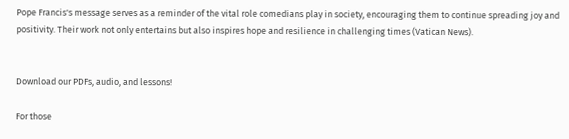Pope Francis's message serves as a reminder of the vital role comedians play in society, encouraging them to continue spreading joy and positivity. Their work not only entertains but also inspires hope and resilience in challenging times (Vatican News).


Download our PDFs, audio, and lessons!

For those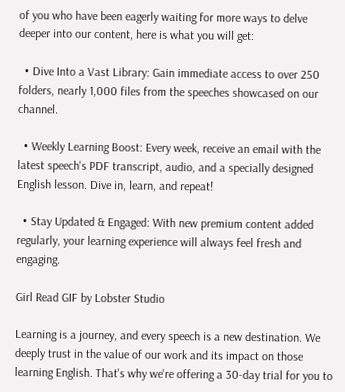of you who have been eagerly waiting for more ways to delve deeper into our content, here is what you will get:

  • Dive Into a Vast Library: Gain immediate access to over 250 folders, nearly 1,000 files from the speeches showcased on our channel.

  • Weekly Learning Boost: Every week, receive an email with the latest speech's PDF transcript, audio, and a specially designed English lesson. Dive in, learn, and repeat!

  • Stay Updated & Engaged: With new premium content added regularly, your learning experience will always feel fresh and engaging.

Girl Read GIF by Lobster Studio

Learning is a journey, and every speech is a new destination. We deeply trust in the value of our work and its impact on those learning English. That's why we're offering a 30-day trial for you to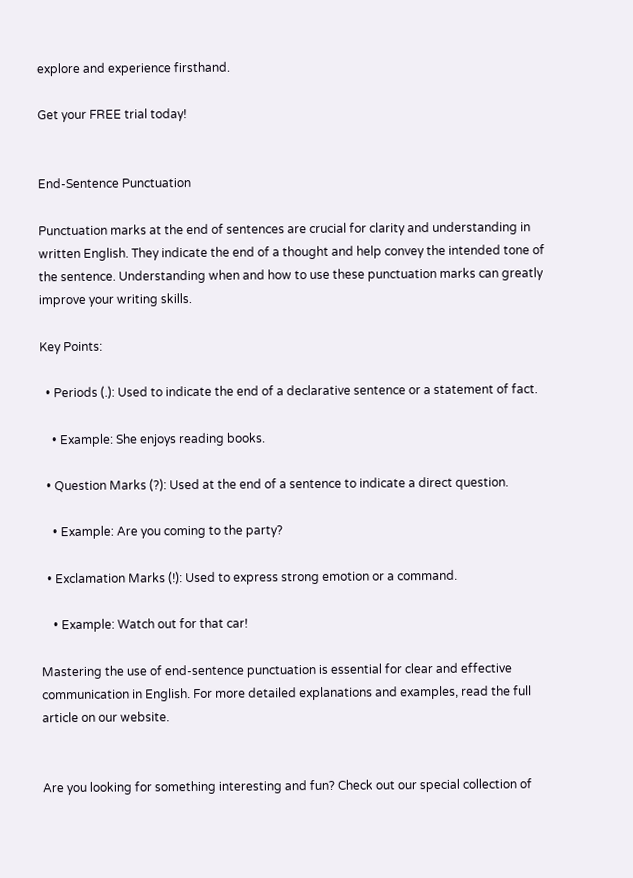explore and experience firsthand.

Get your FREE trial today!


End-Sentence Punctuation

Punctuation marks at the end of sentences are crucial for clarity and understanding in written English. They indicate the end of a thought and help convey the intended tone of the sentence. Understanding when and how to use these punctuation marks can greatly improve your writing skills.

Key Points:

  • Periods (.): Used to indicate the end of a declarative sentence or a statement of fact.

    • Example: She enjoys reading books.

  • Question Marks (?): Used at the end of a sentence to indicate a direct question.

    • Example: Are you coming to the party?

  • Exclamation Marks (!): Used to express strong emotion or a command.

    • Example: Watch out for that car!

Mastering the use of end-sentence punctuation is essential for clear and effective communication in English. For more detailed explanations and examples, read the full article on our website.


Are you looking for something interesting and fun? Check out our special collection of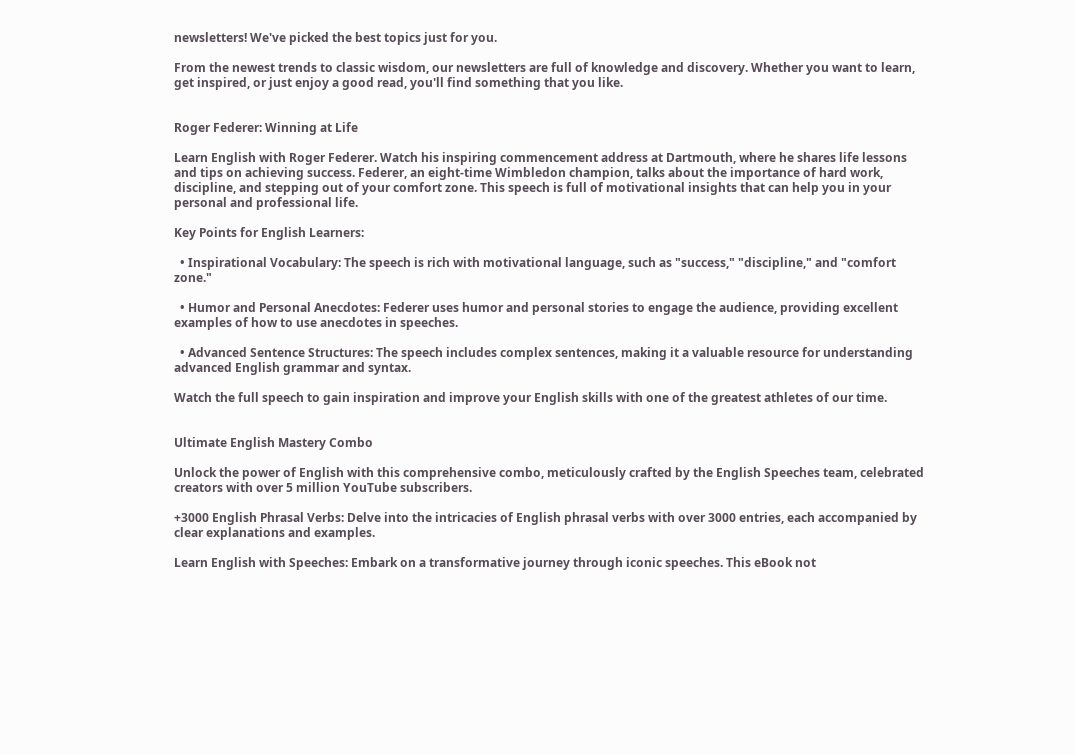newsletters! We've picked the best topics just for you.

From the newest trends to classic wisdom, our newsletters are full of knowledge and discovery. Whether you want to learn, get inspired, or just enjoy a good read, you'll find something that you like.


Roger Federer: Winning at Life

Learn English with Roger Federer. Watch his inspiring commencement address at Dartmouth, where he shares life lessons and tips on achieving success. Federer, an eight-time Wimbledon champion, talks about the importance of hard work, discipline, and stepping out of your comfort zone. This speech is full of motivational insights that can help you in your personal and professional life.

Key Points for English Learners:

  • Inspirational Vocabulary: The speech is rich with motivational language, such as "success," "discipline," and "comfort zone."

  • Humor and Personal Anecdotes: Federer uses humor and personal stories to engage the audience, providing excellent examples of how to use anecdotes in speeches.

  • Advanced Sentence Structures: The speech includes complex sentences, making it a valuable resource for understanding advanced English grammar and syntax.

Watch the full speech to gain inspiration and improve your English skills with one of the greatest athletes of our time.


Ultimate English Mastery Combo

Unlock the power of English with this comprehensive combo, meticulously crafted by the English Speeches team, celebrated creators with over 5 million YouTube subscribers.

+3000 English Phrasal Verbs: Delve into the intricacies of English phrasal verbs with over 3000 entries, each accompanied by clear explanations and examples.

Learn English with Speeches: Embark on a transformative journey through iconic speeches. This eBook not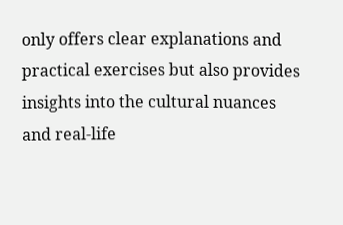only offers clear explanations and practical exercises but also provides insights into the cultural nuances and real-life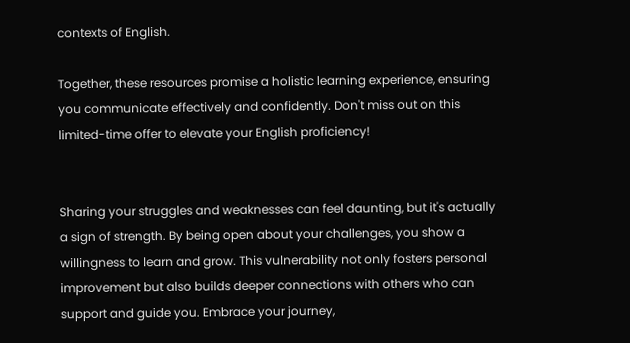contexts of English.

Together, these resources promise a holistic learning experience, ensuring you communicate effectively and confidently. Don't miss out on this limited-time offer to elevate your English proficiency!


Sharing your struggles and weaknesses can feel daunting, but it's actually a sign of strength. By being open about your challenges, you show a willingness to learn and grow. This vulnerability not only fosters personal improvement but also builds deeper connections with others who can support and guide you. Embrace your journey,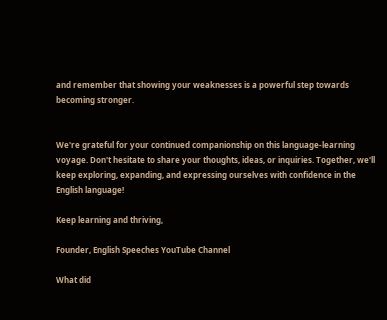and remember that showing your weaknesses is a powerful step towards becoming stronger.


We're grateful for your continued companionship on this language-learning voyage. Don't hesitate to share your thoughts, ideas, or inquiries. Together, we'll keep exploring, expanding, and expressing ourselves with confidence in the English language!

Keep learning and thriving,

Founder, English Speeches YouTube Channel

What did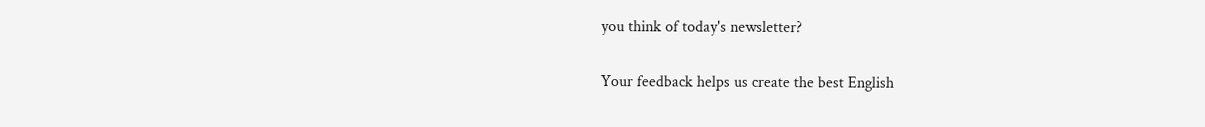you think of today's newsletter?

Your feedback helps us create the best English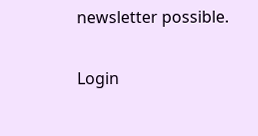newsletter possible.

Login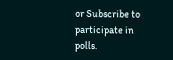or Subscribe to participate in polls.